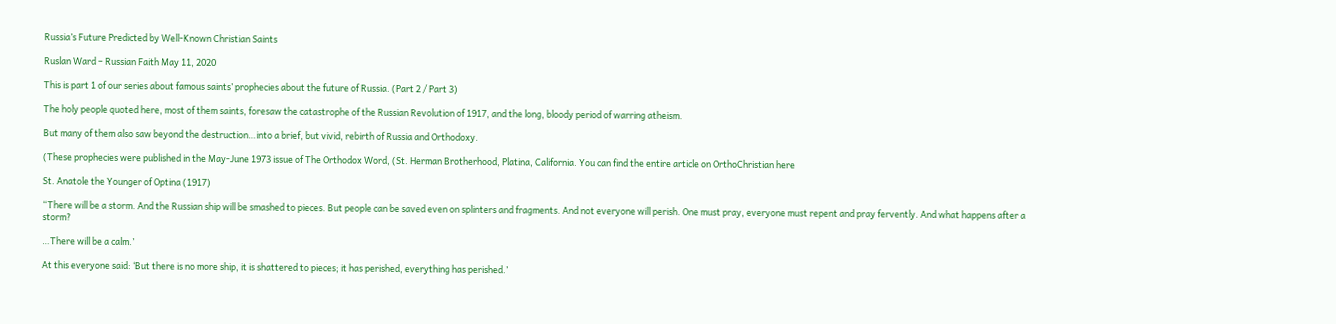Russia’s Future Predicted by Well-Known Christian Saints

Ruslan Ward – Russian Faith May 11, 2020

This is part 1 of our series about famous saints’ prophecies about the future of Russia. (Part 2 / Part 3)

The holy people quoted here, most of them saints, foresaw the catastrophe of the Russian Revolution of 1917, and the long, bloody period of warring atheism.

But many of them also saw beyond the destruction…into a brief, but vivid, rebirth of Russia and Orthodoxy.

(These prophecies were published in the May-June 1973 issue of The Orthodox Word, (St. Herman Brotherhood, Platina, California. You can find the entire article on OrthoChristian here

St. Anatole the Younger of Optina (1917)

“There will be a storm. And the Russian ship will be smashed to pieces. But people can be saved even on splinters and fragments. And not everyone will perish. One must pray, everyone must repent and pray fervently. And what happens after a storm?

…There will be a calm.’

At this everyone said: ‘But there is no more ship, it is shattered to pieces; it has perished, everything has perished.’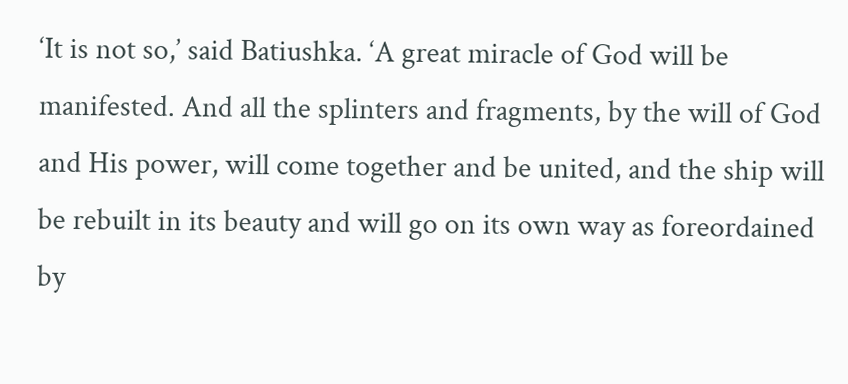‘It is not so,’ said Batiushka. ‘A great miracle of God will be manifested. And all the splinters and fragments, by the will of God and His power, will come together and be united, and the ship will be rebuilt in its beauty and will go on its own way as foreordained by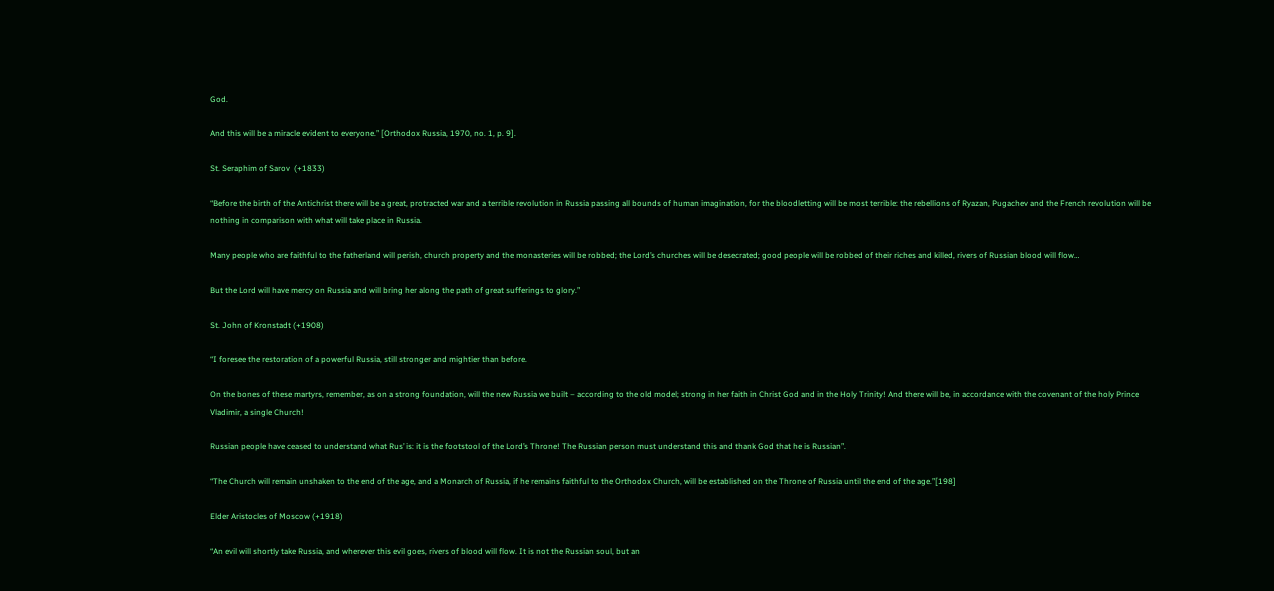God.

And this will be a miracle evident to everyone.” [Orthodox Russia, 1970, no. 1, p. 9].

St. Seraphim of Sarov  (+1833)

“Before the birth of the Antichrist there will be a great, protracted war and a terrible revolution in Russia passing all bounds of human imagination, for the bloodletting will be most terrible: the rebellions of Ryazan, Pugachev and the French revolution will be nothing in comparison with what will take place in Russia.

Many people who are faithful to the fatherland will perish, church property and the monasteries will be robbed; the Lord’s churches will be desecrated; good people will be robbed of their riches and killed, rivers of Russian blood will flow…

But the Lord will have mercy on Russia and will bring her along the path of great sufferings to glory.”

St. John of Kronstadt (+1908)

“I foresee the restoration of a powerful Russia, still stronger and mightier than before.

On the bones of these martyrs, remember, as on a strong foundation, will the new Russia we built – according to the old model; strong in her faith in Christ God and in the Holy Trinity! And there will be, in accordance with the covenant of the holy Prince Vladimir, a single Church!

Russian people have ceased to understand what Rus’ is: it is the footstool of the Lord’s Throne! The Russian person must understand this and thank God that he is Russian”.

“The Church will remain unshaken to the end of the age, and a Monarch of Russia, if he remains faithful to the Orthodox Church, will be established on the Throne of Russia until the end of the age.”[198]

Elder Aristocles of Moscow (+1918)

“An evil will shortly take Russia, and wherever this evil goes, rivers of blood will flow. It is not the Russian soul, but an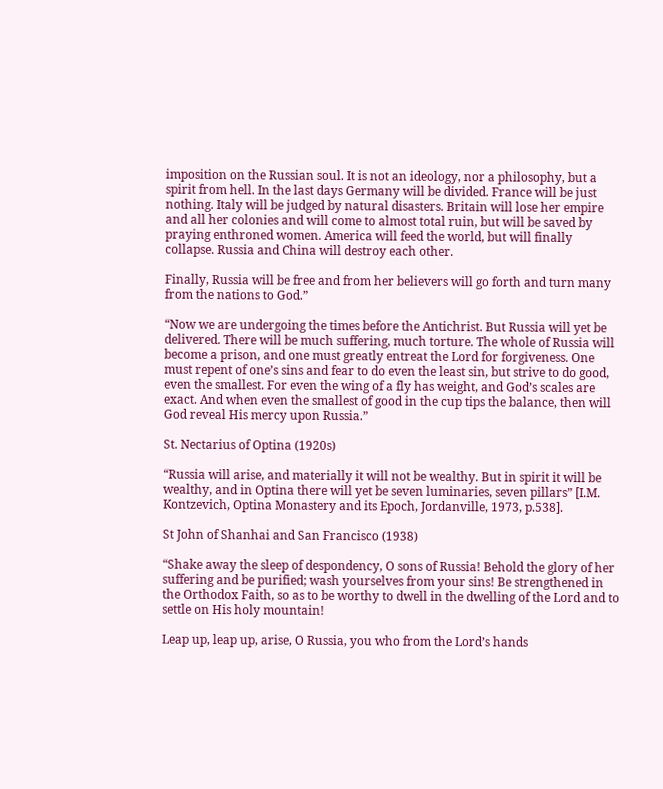imposition on the Russian soul. It is not an ideology, nor a philosophy, but a spirit from hell. In the last days Germany will be divided. France will be just nothing. Italy will be judged by natural disasters. Britain will lose her empire and all her colonies and will come to almost total ruin, but will be saved by praying enthroned women. America will feed the world, but will finally collapse. Russia and China will destroy each other.

Finally, Russia will be free and from her believers will go forth and turn many from the nations to God.”

“Now we are undergoing the times before the Antichrist. But Russia will yet be delivered. There will be much suffering, much torture. The whole of Russia will become a prison, and one must greatly entreat the Lord for forgiveness. One must repent of one’s sins and fear to do even the least sin, but strive to do good, even the smallest. For even the wing of a fly has weight, and God’s scales are exact. And when even the smallest of good in the cup tips the balance, then will God reveal His mercy upon Russia.”

St. Nectarius of Optina (1920s)

“Russia will arise, and materially it will not be wealthy. But in spirit it will be wealthy, and in Optina there will yet be seven luminaries, seven pillars” [I.M. Kontzevich, Optina Monastery and its Epoch, Jordanville, 1973, p.538].

St John of Shanhai and San Francisco (1938)

“Shake away the sleep of despondency, O sons of Russia! Behold the glory of her suffering and be purified; wash yourselves from your sins! Be strengthened in the Orthodox Faith, so as to be worthy to dwell in the dwelling of the Lord and to settle on His holy mountain!

Leap up, leap up, arise, O Russia, you who from the Lord’s hands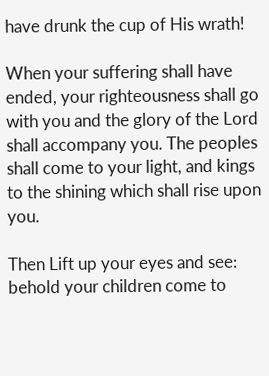have drunk the cup of His wrath!

When your suffering shall have ended, your righteousness shall go with you and the glory of the Lord shall accompany you. The peoples shall come to your light, and kings to the shining which shall rise upon you.

Then Lift up your eyes and see: behold your children come to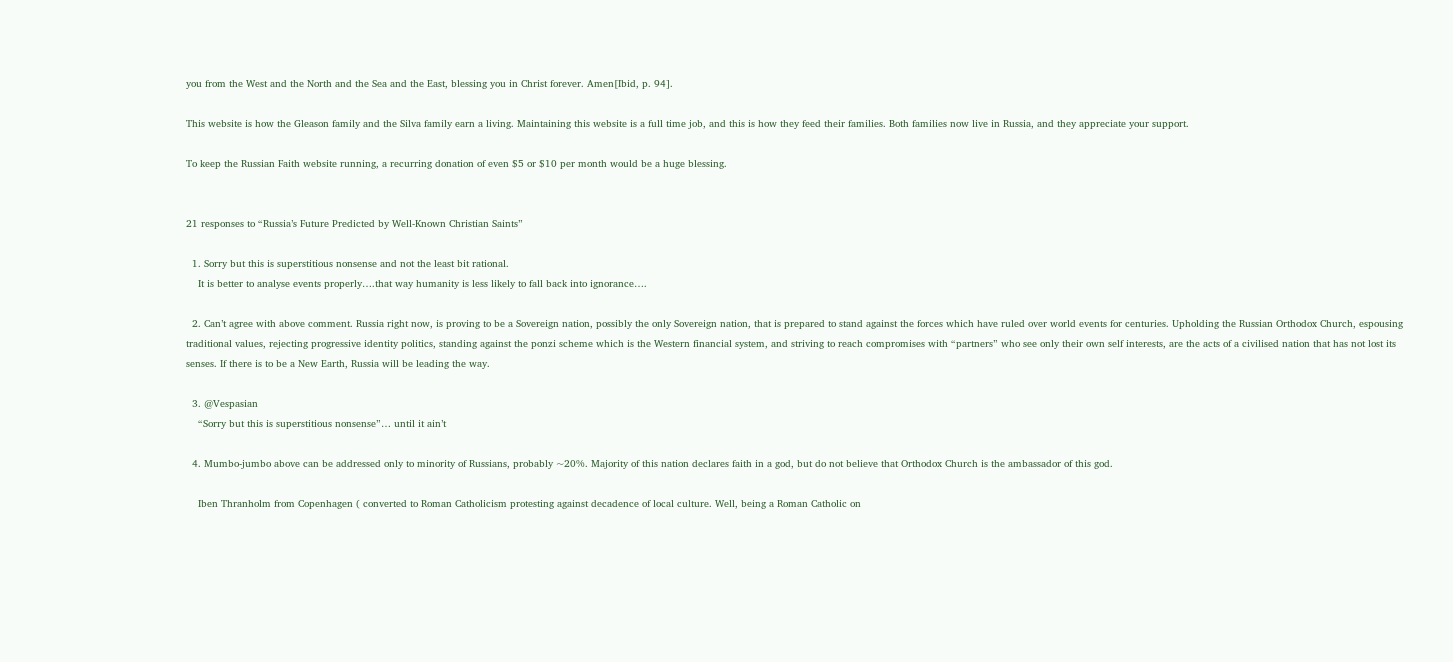you from the West and the North and the Sea and the East, blessing you in Christ forever. Amen[Ibid, p. 94].

This website is how the Gleason family and the Silva family earn a living. Maintaining this website is a full time job, and this is how they feed their families. Both families now live in Russia, and they appreciate your support.

To keep the Russian Faith website running, a recurring donation of even $5 or $10 per month would be a huge blessing.


21 responses to “Russia’s Future Predicted by Well-Known Christian Saints”

  1. Sorry but this is superstitious nonsense and not the least bit rational.
    It is better to analyse events properly….that way humanity is less likely to fall back into ignorance….

  2. Can’t agree with above comment. Russia right now, is proving to be a Sovereign nation, possibly the only Sovereign nation, that is prepared to stand against the forces which have ruled over world events for centuries. Upholding the Russian Orthodox Church, espousing traditional values, rejecting progressive identity politics, standing against the ponzi scheme which is the Western financial system, and striving to reach compromises with “partners” who see only their own self interests, are the acts of a civilised nation that has not lost its senses. If there is to be a New Earth, Russia will be leading the way.

  3. @Vespasian
    “Sorry but this is superstitious nonsense”… until it ain’t

  4. Mumbo-jumbo above can be addressed only to minority of Russians, probably ~20%. Majority of this nation declares faith in a god, but do not believe that Orthodox Church is the ambassador of this god.

    Iben Thranholm from Copenhagen ( converted to Roman Catholicism protesting against decadence of local culture. Well, being a Roman Catholic on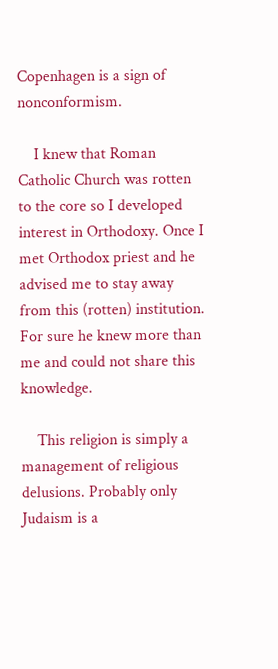Copenhagen is a sign of nonconformism.

    I knew that Roman Catholic Church was rotten to the core so I developed interest in Orthodoxy. Once I met Orthodox priest and he advised me to stay away from this (rotten) institution. For sure he knew more than me and could not share this knowledge.

    This religion is simply a management of religious delusions. Probably only Judaism is a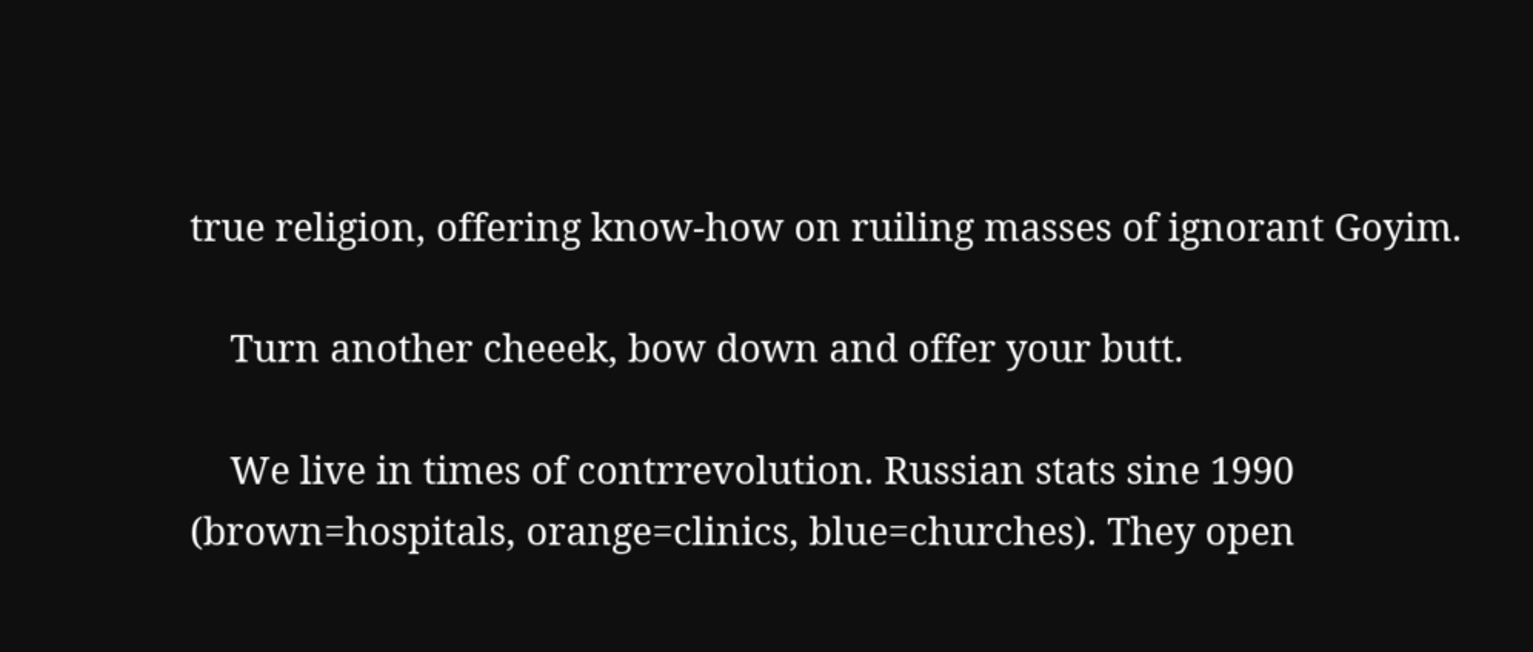true religion, offering know-how on ruiling masses of ignorant Goyim.

    Turn another cheeek, bow down and offer your butt.

    We live in times of contrrevolution. Russian stats sine 1990 (brown=hospitals, orange=clinics, blue=churches). They open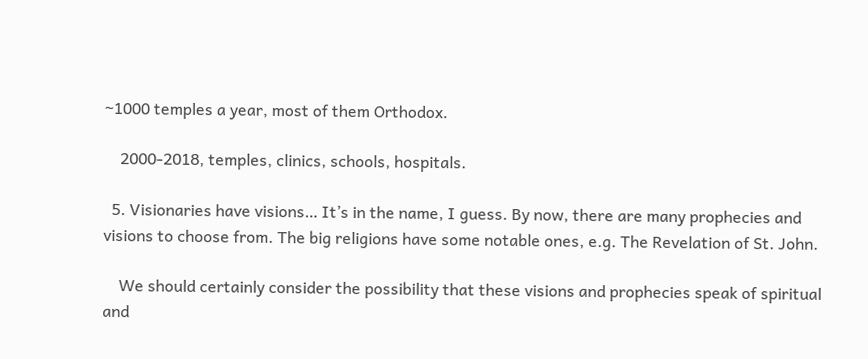~1000 temples a year, most of them Orthodox.

    2000-2018, temples, clinics, schools, hospitals.

  5. Visionaries have visions… It’s in the name, I guess. By now, there are many prophecies and visions to choose from. The big religions have some notable ones, e.g. The Revelation of St. John.

    We should certainly consider the possibility that these visions and prophecies speak of spiritual and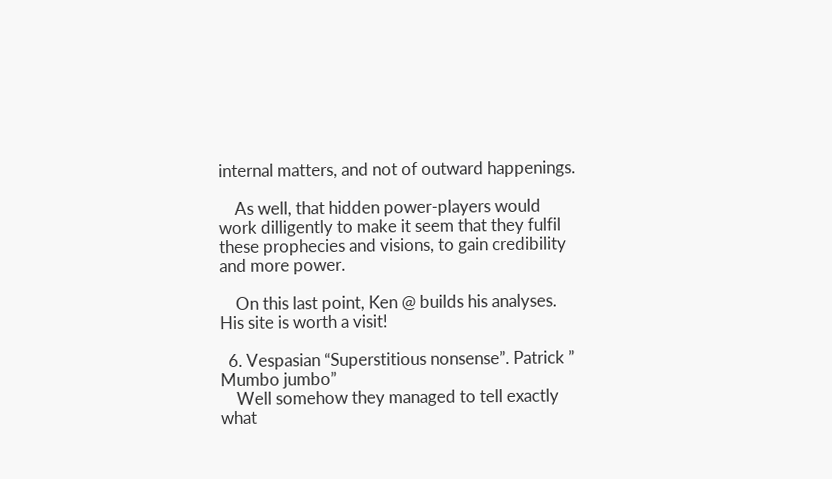internal matters, and not of outward happenings.

    As well, that hidden power-players would work dilligently to make it seem that they fulfil these prophecies and visions, to gain credibility and more power.

    On this last point, Ken @ builds his analyses. His site is worth a visit!

  6. Vespasian “Superstitious nonsense”. Patrick ” Mumbo jumbo”
    Well somehow they managed to tell exactly what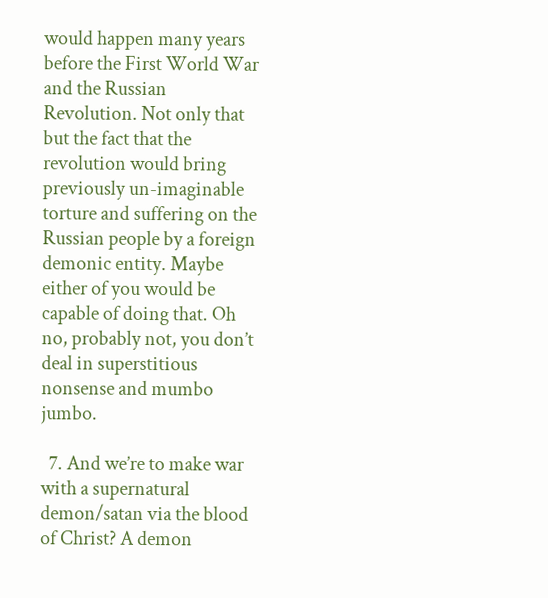would happen many years before the First World War and the Russian Revolution. Not only that but the fact that the revolution would bring previously un-imaginable torture and suffering on the Russian people by a foreign demonic entity. Maybe either of you would be capable of doing that. Oh no, probably not, you don’t deal in superstitious nonsense and mumbo jumbo.

  7. And we’re to make war with a supernatural demon/satan via the blood of Christ? A demon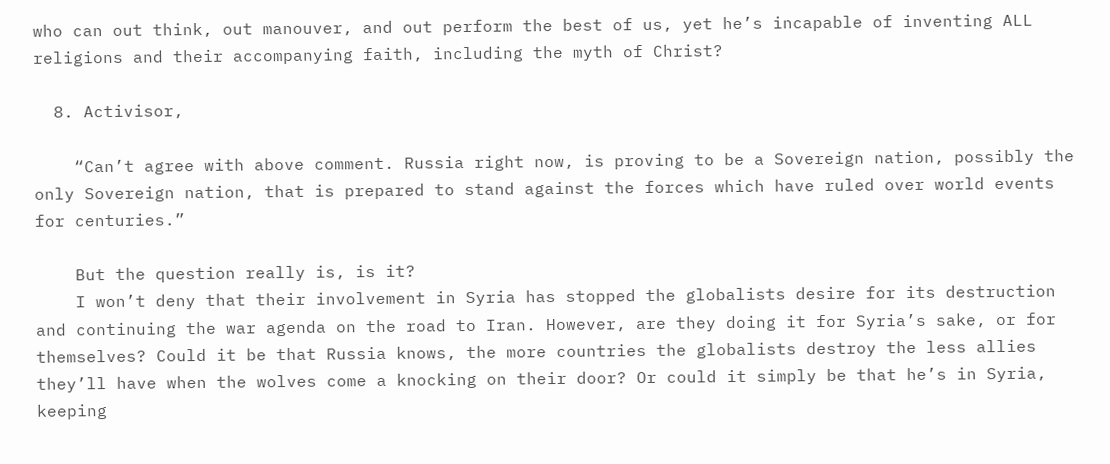who can out think, out manouver, and out perform the best of us, yet he’s incapable of inventing ALL religions and their accompanying faith, including the myth of Christ?

  8. Activisor,

    “Can’t agree with above comment. Russia right now, is proving to be a Sovereign nation, possibly the only Sovereign nation, that is prepared to stand against the forces which have ruled over world events for centuries.”

    But the question really is, is it?
    I won’t deny that their involvement in Syria has stopped the globalists desire for its destruction and continuing the war agenda on the road to Iran. However, are they doing it for Syria’s sake, or for themselves? Could it be that Russia knows, the more countries the globalists destroy the less allies they’ll have when the wolves come a knocking on their door? Or could it simply be that he’s in Syria, keeping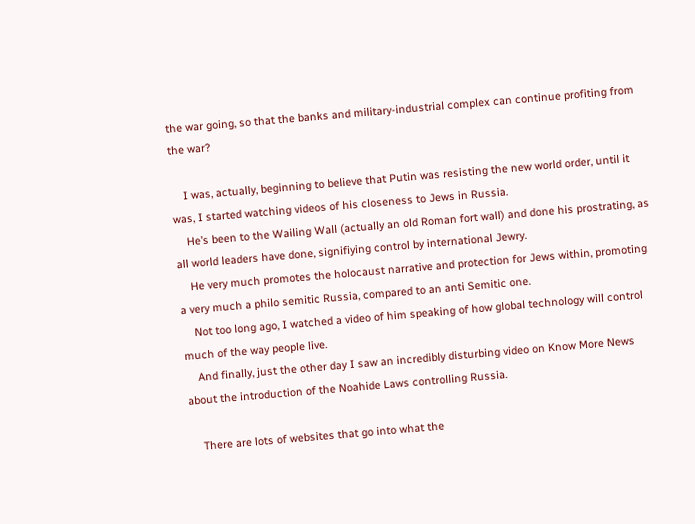the war going, so that the banks and military-industrial complex can continue profiting from the war?

    I was, actually, beginning to believe that Putin was resisting the new world order, until it was, I started watching videos of his closeness to Jews in Russia.
    He’s been to the Wailing Wall (actually an old Roman fort wall) and done his prostrating, as all world leaders have done, signifiying control by international Jewry.
    He very much promotes the holocaust narrative and protection for Jews within, promoting a very much a philo semitic Russia, compared to an anti Semitic one.
    Not too long ago, I watched a video of him speaking of how global technology will control much of the way people live.
    And finally, just the other day I saw an incredibly disturbing video on Know More News about the introduction of the Noahide Laws controlling Russia.

    There are lots of websites that go into what the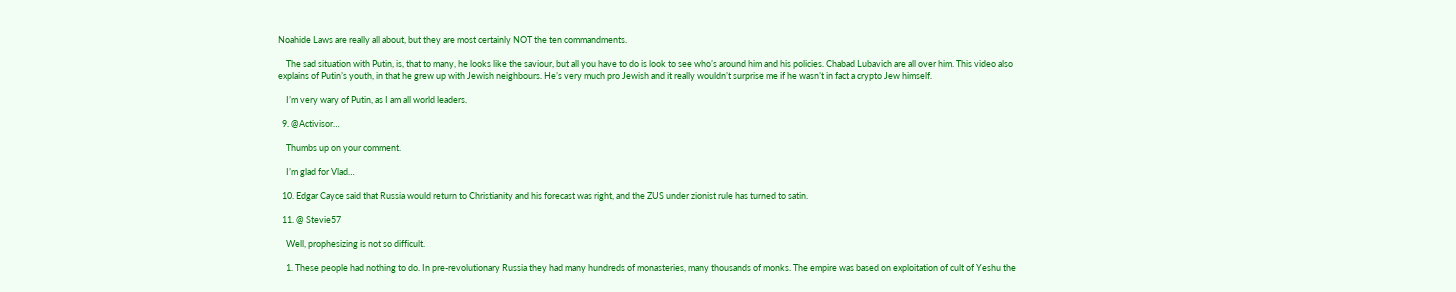Noahide Laws are really all about, but they are most certainly NOT the ten commandments.

    The sad situation with Putin, is, that to many, he looks like the saviour, but all you have to do is look to see who’s around him and his policies. Chabad Lubavich are all over him. This video also explains of Putin’s youth, in that he grew up with Jewish neighbours. He’s very much pro Jewish and it really wouldn’t surprise me if he wasn’t in fact a crypto Jew himself.

    I’m very wary of Putin, as I am all world leaders.

  9. @Activisor…

    Thumbs up on your comment.

    I’m glad for Vlad…

  10. Edgar Cayce said that Russia would return to Christianity and his forecast was right, and the ZUS under zionist rule has turned to satin.

  11. @ Stevie57

    Well, prophesizing is not so difficult.

    1. These people had nothing to do. In pre-revolutionary Russia they had many hundreds of monasteries, many thousands of monks. The empire was based on exploitation of cult of Yeshu the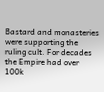Bastard and monasteries were supporting the ruling cult. For decades the Empire had over 100k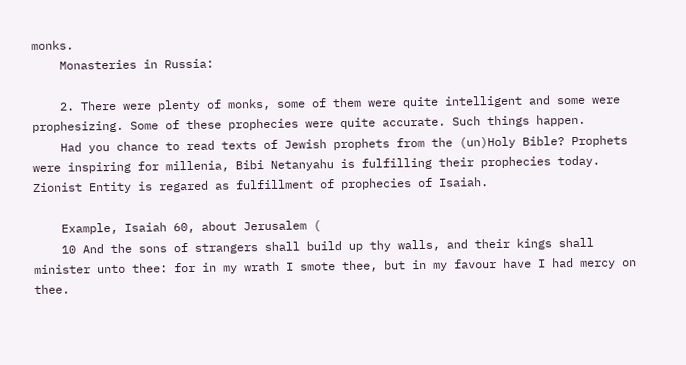monks.
    Monasteries in Russia:

    2. There were plenty of monks, some of them were quite intelligent and some were prophesizing. Some of these prophecies were quite accurate. Such things happen.
    Had you chance to read texts of Jewish prophets from the (un)Holy Bible? Prophets were inspiring for millenia, Bibi Netanyahu is fulfilling their prophecies today. Zionist Entity is regared as fulfillment of prophecies of Isaiah.

    Example, Isaiah 60, about Jerusalem (
    10 And the sons of strangers shall build up thy walls, and their kings shall minister unto thee: for in my wrath I smote thee, but in my favour have I had mercy on thee.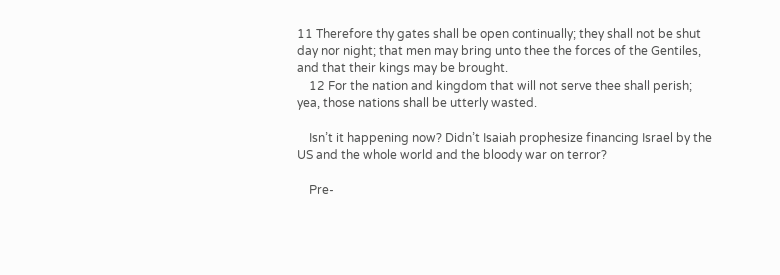11 Therefore thy gates shall be open continually; they shall not be shut day nor night; that men may bring unto thee the forces of the Gentiles, and that their kings may be brought.
    12 For the nation and kingdom that will not serve thee shall perish; yea, those nations shall be utterly wasted.

    Isn’t it happening now? Didn’t Isaiah prophesize financing Israel by the US and the whole world and the bloody war on terror?

    Pre-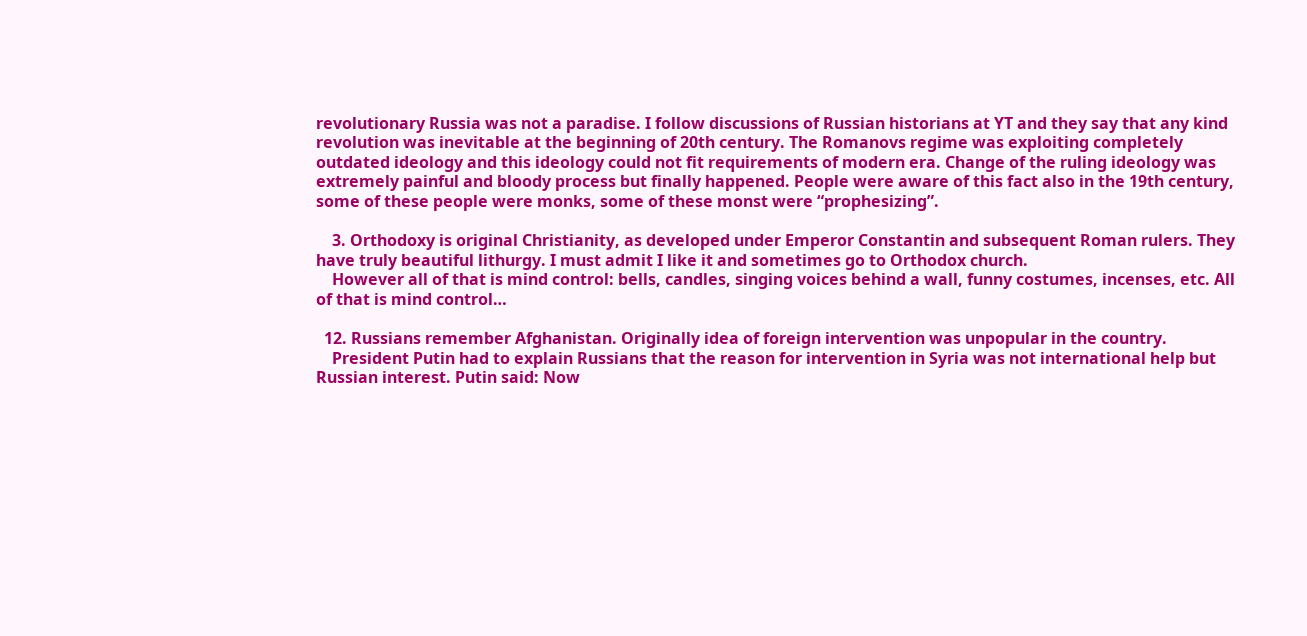revolutionary Russia was not a paradise. I follow discussions of Russian historians at YT and they say that any kind revolution was inevitable at the beginning of 20th century. The Romanovs regime was exploiting completely outdated ideology and this ideology could not fit requirements of modern era. Change of the ruling ideology was extremely painful and bloody process but finally happened. People were aware of this fact also in the 19th century, some of these people were monks, some of these monst were “prophesizing”.

    3. Orthodoxy is original Christianity, as developed under Emperor Constantin and subsequent Roman rulers. They have truly beautiful lithurgy. I must admit I like it and sometimes go to Orthodox church.
    However all of that is mind control: bells, candles, singing voices behind a wall, funny costumes, incenses, etc. All of that is mind control…

  12. Russians remember Afghanistan. Originally idea of foreign intervention was unpopular in the country.
    President Putin had to explain Russians that the reason for intervention in Syria was not international help but Russian interest. Putin said: Now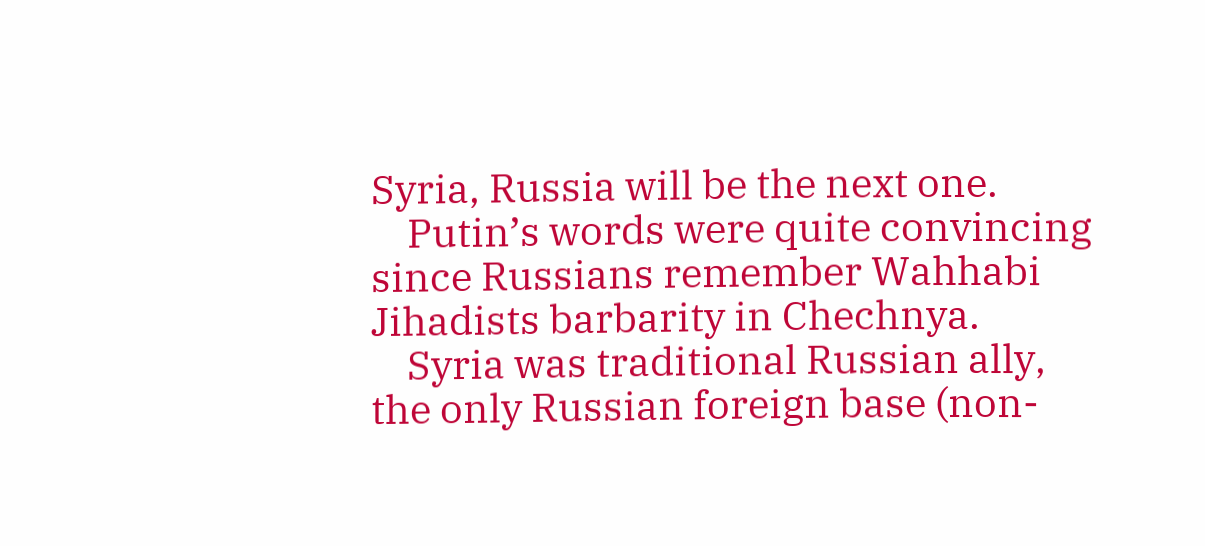Syria, Russia will be the next one.
    Putin’s words were quite convincing since Russians remember Wahhabi Jihadists barbarity in Chechnya.
    Syria was traditional Russian ally, the only Russian foreign base (non-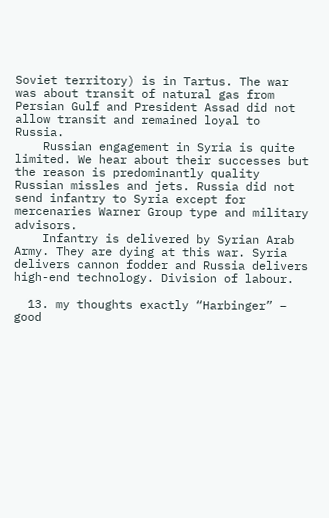Soviet territory) is in Tartus. The war was about transit of natural gas from Persian Gulf and President Assad did not allow transit and remained loyal to Russia.
    Russian engagement in Syria is quite limited. We hear about their successes but the reason is predominantly quality Russian missles and jets. Russia did not send infantry to Syria except for mercenaries Warner Group type and military advisors.
    Infantry is delivered by Syrian Arab Army. They are dying at this war. Syria delivers cannon fodder and Russia delivers high-end technology. Division of labour.

  13. my thoughts exactly “Harbinger” – good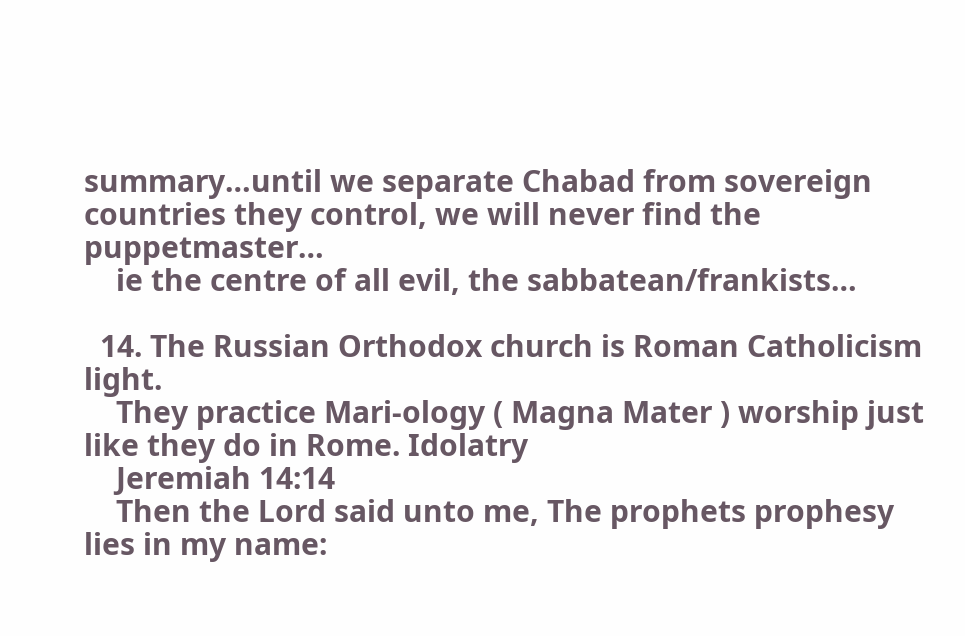summary…until we separate Chabad from sovereign countries they control, we will never find the puppetmaster…
    ie the centre of all evil, the sabbatean/frankists…

  14. The Russian Orthodox church is Roman Catholicism light.
    They practice Mari-ology ( Magna Mater ) worship just like they do in Rome. Idolatry
    Jeremiah 14:14
    Then the Lord said unto me, The prophets prophesy lies in my name: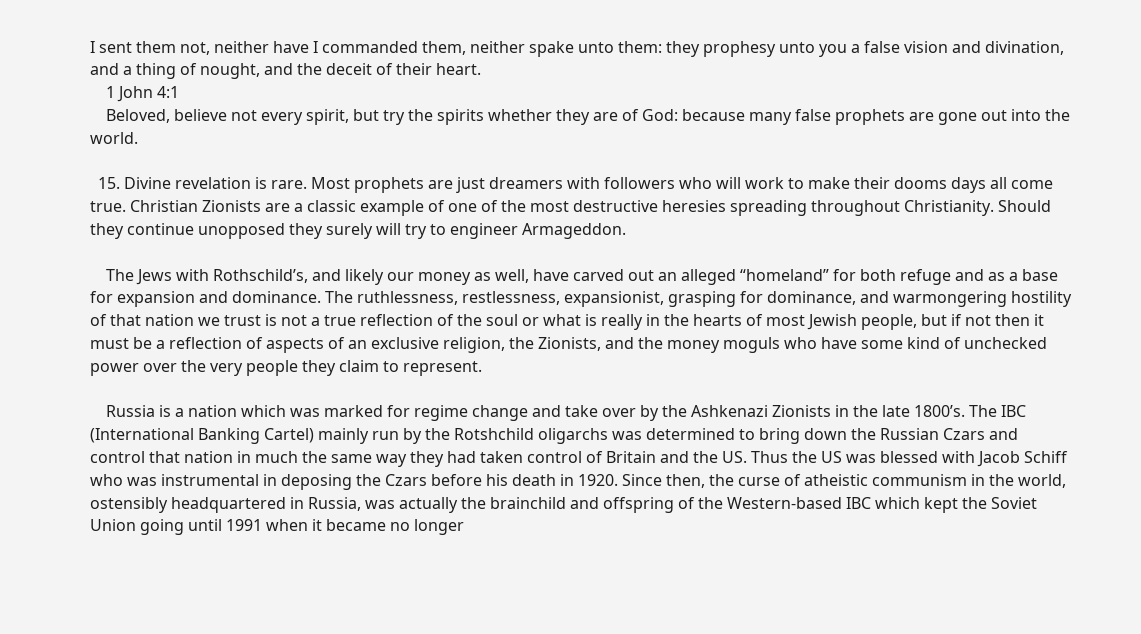I sent them not, neither have I commanded them, neither spake unto them: they prophesy unto you a false vision and divination, and a thing of nought, and the deceit of their heart.
    1 John 4:1
    Beloved, believe not every spirit, but try the spirits whether they are of God: because many false prophets are gone out into the world.

  15. Divine revelation is rare. Most prophets are just dreamers with followers who will work to make their dooms days all come true. Christian Zionists are a classic example of one of the most destructive heresies spreading throughout Christianity. Should they continue unopposed they surely will try to engineer Armageddon.

    The Jews with Rothschild’s, and likely our money as well, have carved out an alleged “homeland” for both refuge and as a base for expansion and dominance. The ruthlessness, restlessness, expansionist, grasping for dominance, and warmongering hostility of that nation we trust is not a true reflection of the soul or what is really in the hearts of most Jewish people, but if not then it must be a reflection of aspects of an exclusive religion, the Zionists, and the money moguls who have some kind of unchecked power over the very people they claim to represent.

    Russia is a nation which was marked for regime change and take over by the Ashkenazi Zionists in the late 1800’s. The IBC (International Banking Cartel) mainly run by the Rotshchild oligarchs was determined to bring down the Russian Czars and control that nation in much the same way they had taken control of Britain and the US. Thus the US was blessed with Jacob Schiff who was instrumental in deposing the Czars before his death in 1920. Since then, the curse of atheistic communism in the world, ostensibly headquartered in Russia, was actually the brainchild and offspring of the Western-based IBC which kept the Soviet Union going until 1991 when it became no longer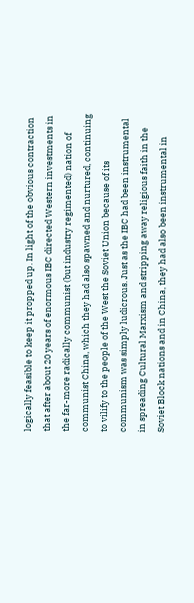logically feasible to keep it propped up. In light of the obvious contraction that after about 20 years of enormous IBC directed Western investments in the far-more radically communist (but industry regimented) nation of communist China, which they had also spawned and nurtured, continuing to vilify to the people of the West the Soviet Union because of its communism was simply ludicrous. Just as the IBC had been instrumental in spreading Cultural Marxism and stripping away religious faith in the Soviet Block nations and in China, they had also been instrumental in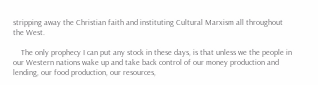stripping away the Christian faith and instituting Cultural Marxism all throughout the West.

    The only prophecy I can put any stock in these days, is that unless we the people in our Western nations wake up and take back control of our money production and lending, our food production, our resources,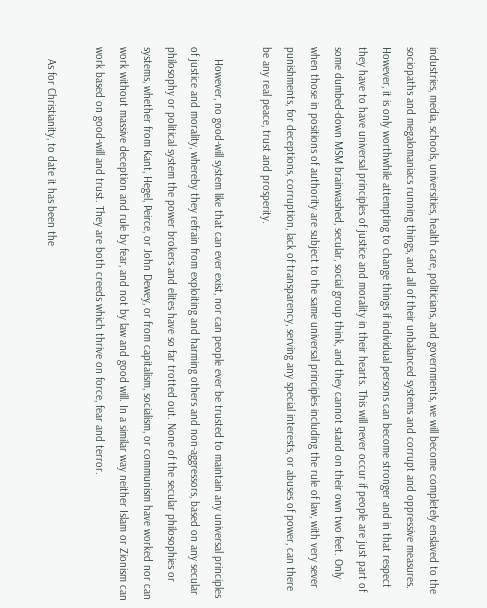industries, media, schools, universities, health care, politicians, and governments, we will become completely enslaved to the sociopaths and megalomaniacs running things, and all of their unbalanced systems and corrupt and oppressive measures. However, it is only worthwhile attempting to change things if individual persons can become stronger and in that respect they have to have universal principles of justice and morality in their hearts. This will never occur if people are just part of some dumbed-down MSM brainwashed, secular, social group think, and they cannot stand on their own two feet. Only when those in positions of authority are subject to the same universal principles including the rule of law, with very sever punishments, for deceptions, corruption, lack of transparency, serving any special interests, or abuses of power, can there be any real peace, trust and prosperity.

    However, no good-will system like that can ever exist, nor can people ever be trusted to maintain any universal principles of justice and morality, whereby they refrain from exploiting and harming others and non-aggressors, based on any secular philosophy or political system the power brokers and elites have so far trotted out. None of the secular philosophies or systems, whether from Kant, Hegel, Peirce, or John Dewey, or from capitalism, socialism, or communism have worked nor can work without massive deception and rule by fear, and not by law and good will. In a similar way neither Islam or Zionism can work based on good-will and trust. They are both creeds which thrive on force, fear and terror.

    As for Christianity, to date it has been the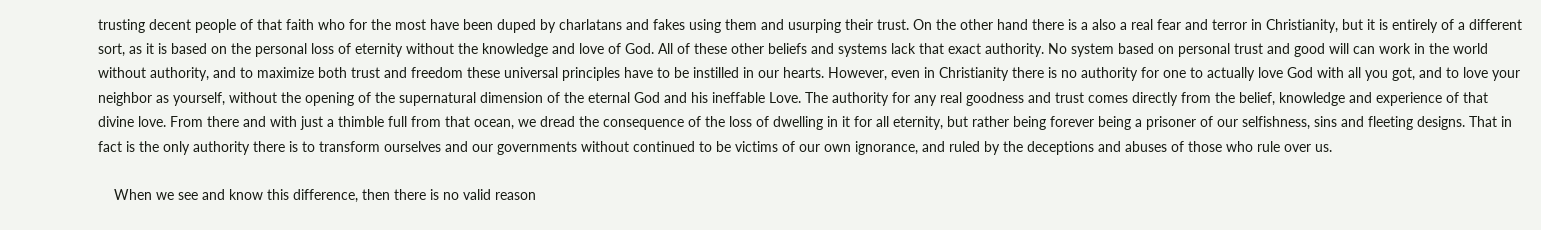trusting decent people of that faith who for the most have been duped by charlatans and fakes using them and usurping their trust. On the other hand there is a also a real fear and terror in Christianity, but it is entirely of a different sort, as it is based on the personal loss of eternity without the knowledge and love of God. All of these other beliefs and systems lack that exact authority. No system based on personal trust and good will can work in the world without authority, and to maximize both trust and freedom these universal principles have to be instilled in our hearts. However, even in Christianity there is no authority for one to actually love God with all you got, and to love your neighbor as yourself, without the opening of the supernatural dimension of the eternal God and his ineffable Love. The authority for any real goodness and trust comes directly from the belief, knowledge and experience of that divine love. From there and with just a thimble full from that ocean, we dread the consequence of the loss of dwelling in it for all eternity, but rather being forever being a prisoner of our selfishness, sins and fleeting designs. That in fact is the only authority there is to transform ourselves and our governments without continued to be victims of our own ignorance, and ruled by the deceptions and abuses of those who rule over us.

    When we see and know this difference, then there is no valid reason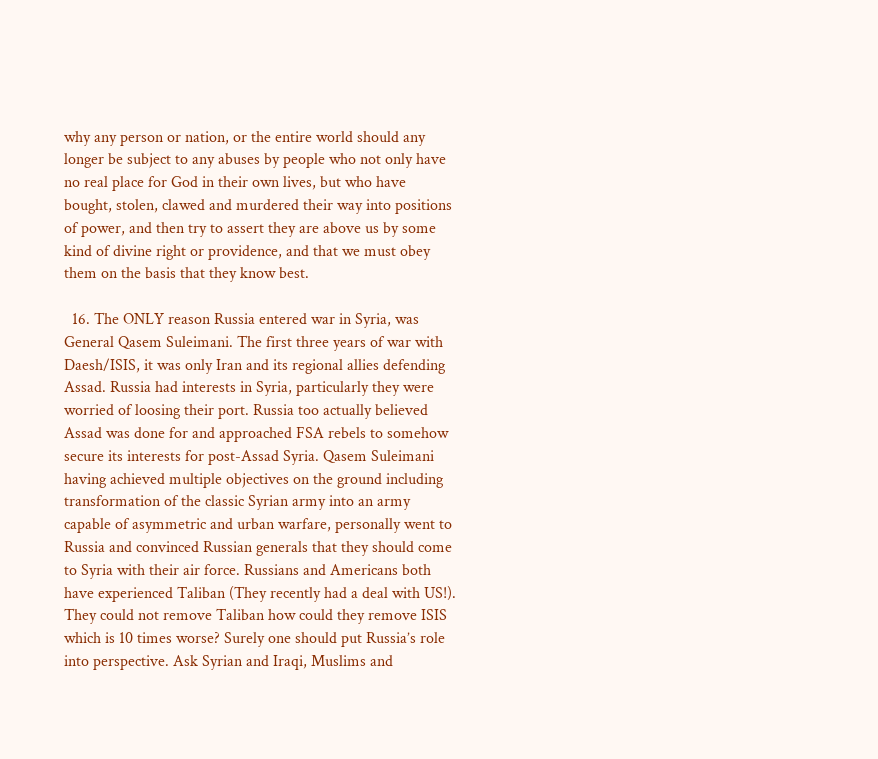why any person or nation, or the entire world should any longer be subject to any abuses by people who not only have no real place for God in their own lives, but who have bought, stolen, clawed and murdered their way into positions of power, and then try to assert they are above us by some kind of divine right or providence, and that we must obey them on the basis that they know best.

  16. The ONLY reason Russia entered war in Syria, was General Qasem Suleimani. The first three years of war with Daesh/ISIS, it was only Iran and its regional allies defending Assad. Russia had interests in Syria, particularly they were worried of loosing their port. Russia too actually believed Assad was done for and approached FSA rebels to somehow secure its interests for post-Assad Syria. Qasem Suleimani having achieved multiple objectives on the ground including transformation of the classic Syrian army into an army capable of asymmetric and urban warfare, personally went to Russia and convinced Russian generals that they should come to Syria with their air force. Russians and Americans both have experienced Taliban (They recently had a deal with US!). They could not remove Taliban how could they remove ISIS which is 10 times worse? Surely one should put Russia’s role into perspective. Ask Syrian and Iraqi, Muslims and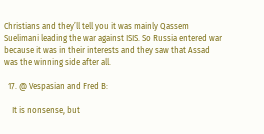Christians and they’ll tell you it was mainly Qassem Suelimani leading the war against ISIS. So Russia entered war because it was in their interests and they saw that Assad was the winning side after all.

  17. @ Vespasian and Fred B:

    It is nonsense, but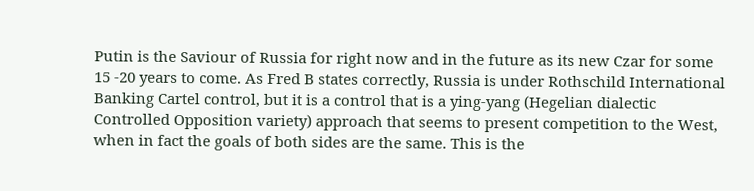Putin is the Saviour of Russia for right now and in the future as its new Czar for some 15 -20 years to come. As Fred B states correctly, Russia is under Rothschild International Banking Cartel control, but it is a control that is a ying-yang (Hegelian dialectic Controlled Opposition variety) approach that seems to present competition to the West, when in fact the goals of both sides are the same. This is the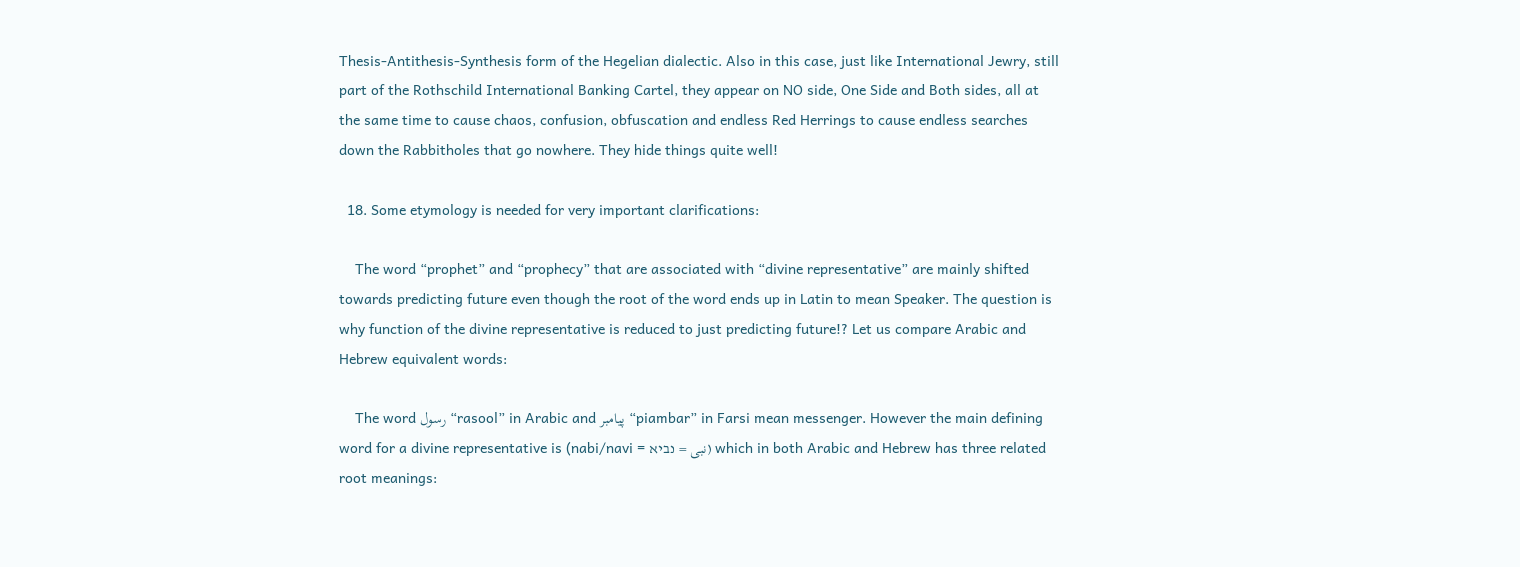Thesis-Antithesis-Synthesis form of the Hegelian dialectic. Also in this case, just like International Jewry, still part of the Rothschild International Banking Cartel, they appear on NO side, One Side and Both sides, all at the same time to cause chaos, confusion, obfuscation and endless Red Herrings to cause endless searches down the Rabbitholes that go nowhere. They hide things quite well!

  18. Some etymology is needed for very important clarifications:

    The word “prophet” and “prophecy” that are associated with “divine representative” are mainly shifted towards predicting future even though the root of the word ends up in Latin to mean Speaker. The question is why function of the divine representative is reduced to just predicting future!? Let us compare Arabic and Hebrew equivalent words:

    The word رسول “rasool” in Arabic and پیامبر “piambar” in Farsi mean messenger. However the main defining word for a divine representative is (nabi/navi = نبی = נביא) which in both Arabic and Hebrew has three related root meanings: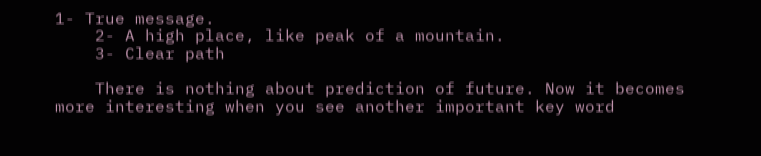1- True message.
    2- A high place, like peak of a mountain.
    3- Clear path

    There is nothing about prediction of future. Now it becomes more interesting when you see another important key word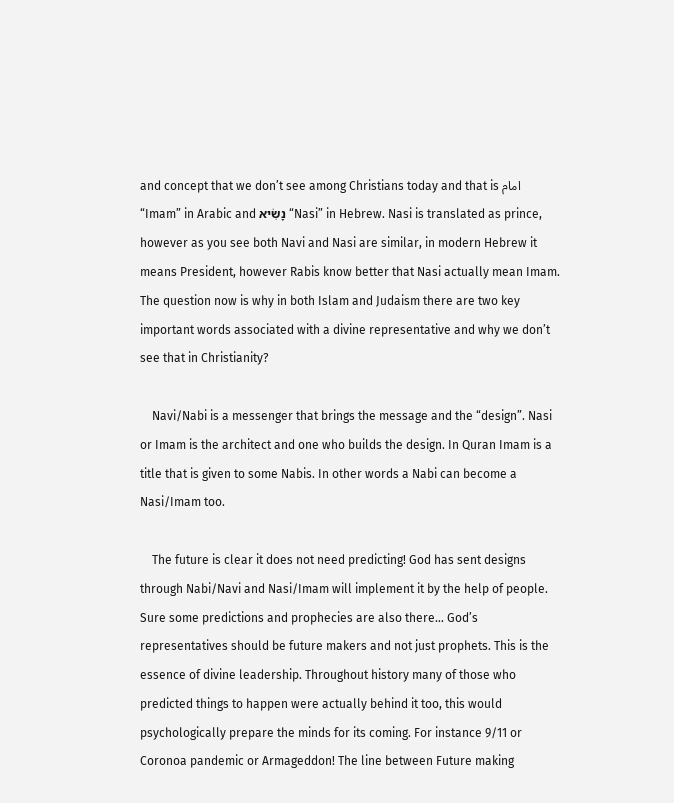and concept that we don’t see among Christians today and that is امام “Imam” in Arabic and נָשִׂיא “Nasi” in Hebrew. Nasi is translated as prince, however as you see both Navi and Nasi are similar, in modern Hebrew it means President, however Rabis know better that Nasi actually mean Imam. The question now is why in both Islam and Judaism there are two key important words associated with a divine representative and why we don’t see that in Christianity?

    Navi/Nabi is a messenger that brings the message and the “design”. Nasi or Imam is the architect and one who builds the design. In Quran Imam is a title that is given to some Nabis. In other words a Nabi can become a Nasi/Imam too.

    The future is clear it does not need predicting! God has sent designs through Nabi/Navi and Nasi/Imam will implement it by the help of people. Sure some predictions and prophecies are also there… God’s representatives should be future makers and not just prophets. This is the essence of divine leadership. Throughout history many of those who predicted things to happen were actually behind it too, this would psychologically prepare the minds for its coming. For instance 9/11 or Coronoa pandemic or Armageddon! The line between Future making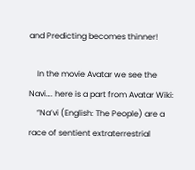and Predicting becomes thinner!

    In the movie Avatar we see the Navi…. here is a part from Avatar Wiki:
    “Na’vi (English: The People) are a race of sentient extraterrestrial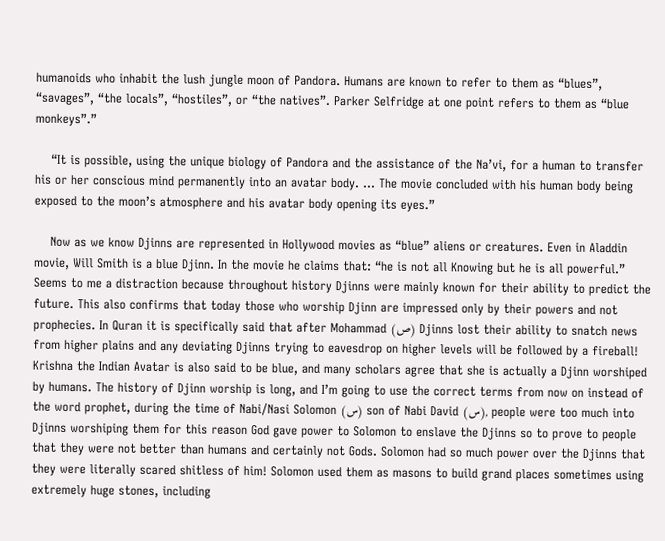humanoids who inhabit the lush jungle moon of Pandora. Humans are known to refer to them as “blues”, “savages”, “the locals”, “hostiles”, or “the natives”. Parker Selfridge at one point refers to them as “blue monkeys”.”

    “It is possible, using the unique biology of Pandora and the assistance of the Na’vi, for a human to transfer his or her conscious mind permanently into an avatar body. … The movie concluded with his human body being exposed to the moon’s atmosphere and his avatar body opening its eyes.”

    Now as we know Djinns are represented in Hollywood movies as “blue” aliens or creatures. Even in Aladdin movie, Will Smith is a blue Djinn. In the movie he claims that: “he is not all Knowing but he is all powerful.” Seems to me a distraction because throughout history Djinns were mainly known for their ability to predict the future. This also confirms that today those who worship Djinn are impressed only by their powers and not prophecies. In Quran it is specifically said that after Mohammad (ص) Djinns lost their ability to snatch news from higher plains and any deviating Djinns trying to eavesdrop on higher levels will be followed by a fireball! Krishna the Indian Avatar is also said to be blue, and many scholars agree that she is actually a Djinn worshiped by humans. The history of Djinn worship is long, and I’m going to use the correct terms from now on instead of the word prophet, during the time of Nabi/Nasi Solomon (س) son of Nabi David (س), people were too much into Djinns worshiping them for this reason God gave power to Solomon to enslave the Djinns so to prove to people that they were not better than humans and certainly not Gods. Solomon had so much power over the Djinns that they were literally scared shitless of him! Solomon used them as masons to build grand places sometimes using extremely huge stones, including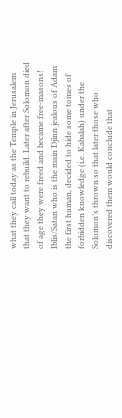what they call today as the Temple in Jerusalem that they want to rebuild. Later after Solomon died of age they were freed and became free-masons! Iblis/Satan who is the main Djinn jealous of Adam the first human, decided to hide some tomes of forbidden knowledge (i.e. Kabalah) under the Solomon’s thrown so that later those who discovered them would conclude that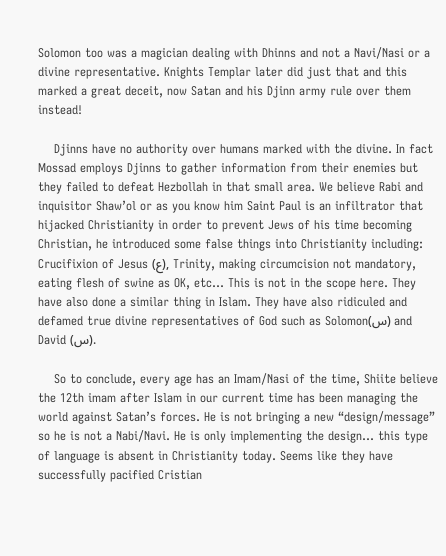Solomon too was a magician dealing with Dhinns and not a Navi/Nasi or a divine representative. Knights Templar later did just that and this marked a great deceit, now Satan and his Djinn army rule over them instead!

    Djinns have no authority over humans marked with the divine. In fact Mossad employs Djinns to gather information from their enemies but they failed to defeat Hezbollah in that small area. We believe Rabi and inquisitor Shaw’ol or as you know him Saint Paul is an infiltrator that hijacked Christianity in order to prevent Jews of his time becoming Christian, he introduced some false things into Christianity including: Crucifixion of Jesus (ع), Trinity, making circumcision not mandatory, eating flesh of swine as OK, etc… This is not in the scope here. They have also done a similar thing in Islam. They have also ridiculed and defamed true divine representatives of God such as Solomon(س) and David (س).

    So to conclude, every age has an Imam/Nasi of the time, Shiite believe the 12th imam after Islam in our current time has been managing the world against Satan’s forces. He is not bringing a new “design/message” so he is not a Nabi/Navi. He is only implementing the design… this type of language is absent in Christianity today. Seems like they have successfully pacified Cristian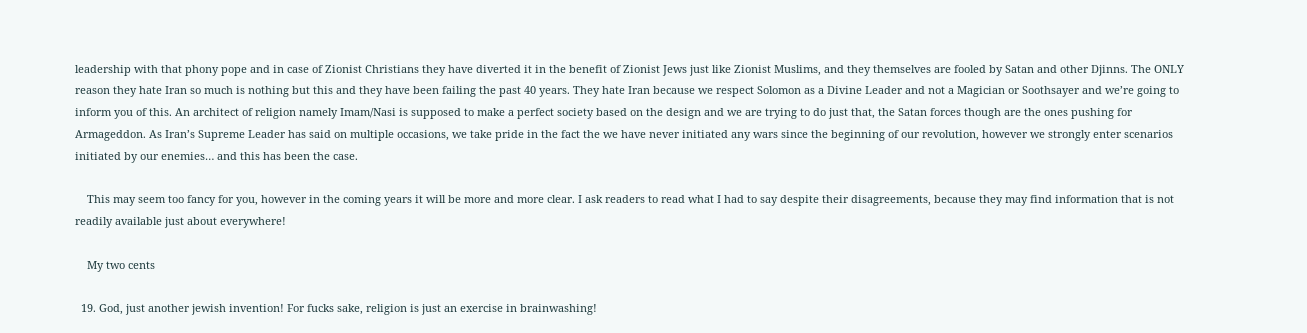leadership with that phony pope and in case of Zionist Christians they have diverted it in the benefit of Zionist Jews just like Zionist Muslims, and they themselves are fooled by Satan and other Djinns. The ONLY reason they hate Iran so much is nothing but this and they have been failing the past 40 years. They hate Iran because we respect Solomon as a Divine Leader and not a Magician or Soothsayer and we’re going to inform you of this. An architect of religion namely Imam/Nasi is supposed to make a perfect society based on the design and we are trying to do just that, the Satan forces though are the ones pushing for Armageddon. As Iran’s Supreme Leader has said on multiple occasions, we take pride in the fact the we have never initiated any wars since the beginning of our revolution, however we strongly enter scenarios initiated by our enemies… and this has been the case.

    This may seem too fancy for you, however in the coming years it will be more and more clear. I ask readers to read what I had to say despite their disagreements, because they may find information that is not readily available just about everywhere!

    My two cents

  19. God, just another jewish invention! For fucks sake, religion is just an exercise in brainwashing!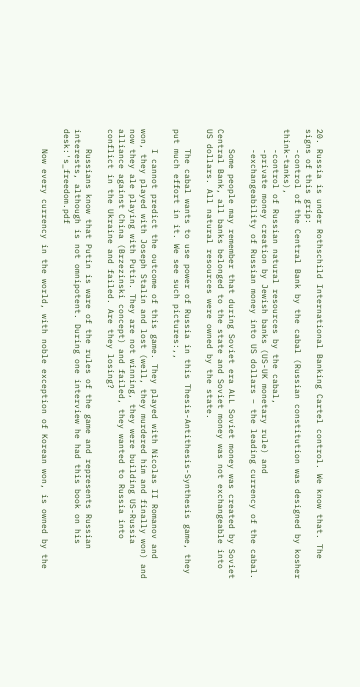20. Russia is under Rothschild International Banking Cartel control. We know that. The signs of this grip:
    -control of the Central Bank by the cabal (Russian constitution was designed by kosher think-tanks),
    -control of Russian natural resources by the cabal,
    -private money creation by Jewish banks (US-UK monetary rule) and
    -exchangeability of Russian money into US dollars – the leading currency of the cabal.

    Some people may remember that during Soviet era ALL Soviet money was created by Soviet Central Bank, all banks belonged to the state and Soviet money was not exchangeable into US dollars. All natural resources were owned by the state.

    The cabal wants to use power of Russia in this Thesis-Antithesis-Synthesis game, they put much effort in it. We see such pictures:,,

    I cannot predict the outcome of this game. They played with Nicolas II Romanov and won, they played with Joseph Stalin and lost (well, they murdered him and finally won) and now they ale playing with Putin. They are not winning, they were building US-Russia alliance against China (Brzezinski concept) and failed, they wanted to Russia into conflict in the Ukraine and failed. Are they losing?

    Russians know that Putin is ware of the rules of the game and represents Russian interests, although is not omnipotent. During one interview he had this book on his desk:'s_freedom.pdf

    Now every currency in the world, with noble exception of Korean won, is owned by the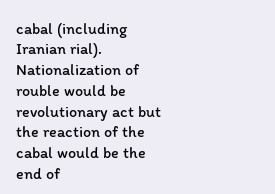cabal (including Iranian rial). Nationalization of rouble would be revolutionary act but the reaction of the cabal would be the end of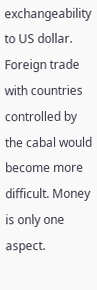exchangeability to US dollar. Foreign trade with countries controlled by the cabal would become more difficult. Money is only one aspect.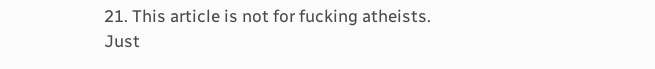21. This article is not for fucking atheists. Just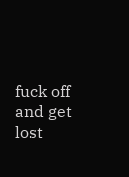fuck off and get lost